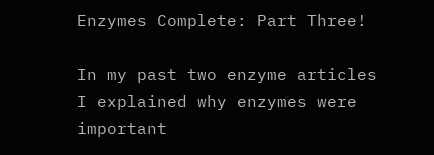Enzymes Complete: Part Three!

In my past two enzyme articles I explained why enzymes were important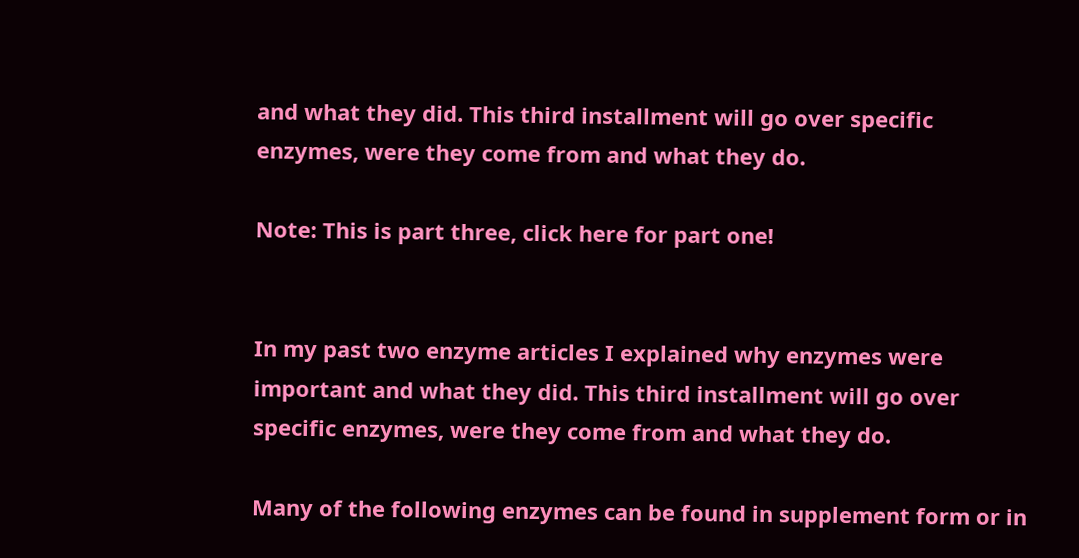and what they did. This third installment will go over specific enzymes, were they come from and what they do.

Note: This is part three, click here for part one!


In my past two enzyme articles I explained why enzymes were important and what they did. This third installment will go over specific enzymes, were they come from and what they do.

Many of the following enzymes can be found in supplement form or in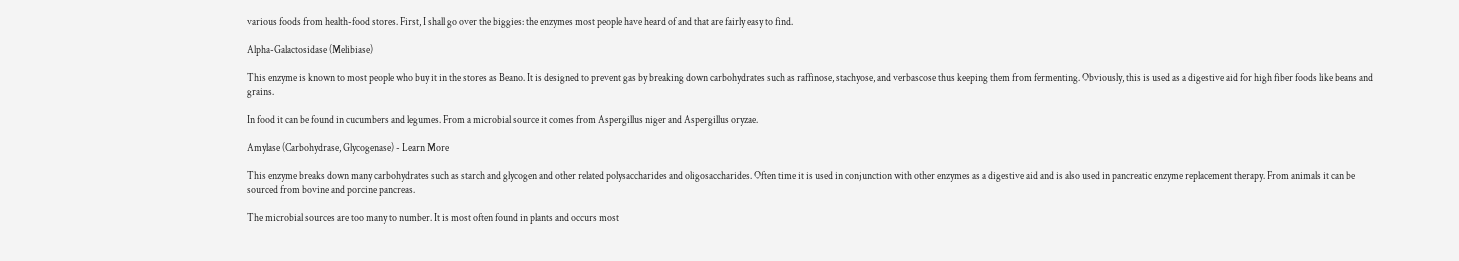various foods from health-food stores. First, I shall go over the biggies: the enzymes most people have heard of and that are fairly easy to find.

Alpha-Galactosidase (Melibiase)

This enzyme is known to most people who buy it in the stores as Beano. It is designed to prevent gas by breaking down carbohydrates such as raffinose, stachyose, and verbascose thus keeping them from fermenting. Obviously, this is used as a digestive aid for high fiber foods like beans and grains.

In food it can be found in cucumbers and legumes. From a microbial source it comes from Aspergillus niger and Aspergillus oryzae.

Amylase (Carbohydrase, Glycogenase) - Learn More

This enzyme breaks down many carbohydrates such as starch and glycogen and other related polysaccharides and oligosaccharides. Often time it is used in conjunction with other enzymes as a digestive aid and is also used in pancreatic enzyme replacement therapy. From animals it can be sourced from bovine and porcine pancreas.

The microbial sources are too many to number. It is most often found in plants and occurs most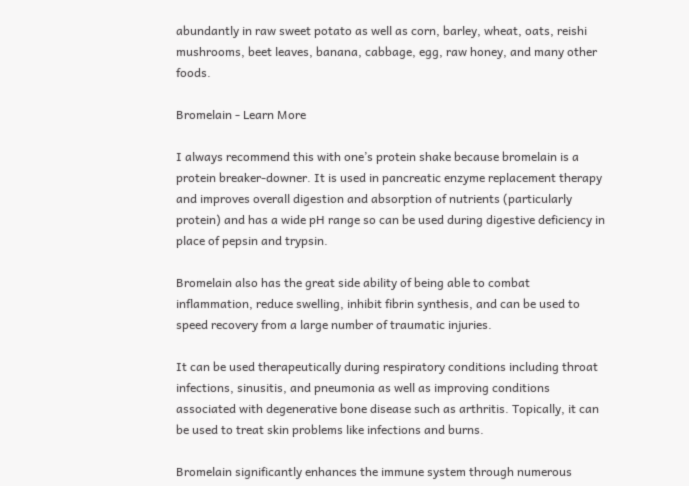abundantly in raw sweet potato as well as corn, barley, wheat, oats, reishi mushrooms, beet leaves, banana, cabbage, egg, raw honey, and many other foods.

Bromelain - Learn More

I always recommend this with one’s protein shake because bromelain is a protein breaker-downer. It is used in pancreatic enzyme replacement therapy and improves overall digestion and absorption of nutrients (particularly protein) and has a wide pH range so can be used during digestive deficiency in place of pepsin and trypsin.

Bromelain also has the great side ability of being able to combat inflammation, reduce swelling, inhibit fibrin synthesis, and can be used to speed recovery from a large number of traumatic injuries.

It can be used therapeutically during respiratory conditions including throat infections, sinusitis, and pneumonia as well as improving conditions associated with degenerative bone disease such as arthritis. Topically, it can be used to treat skin problems like infections and burns.

Bromelain significantly enhances the immune system through numerous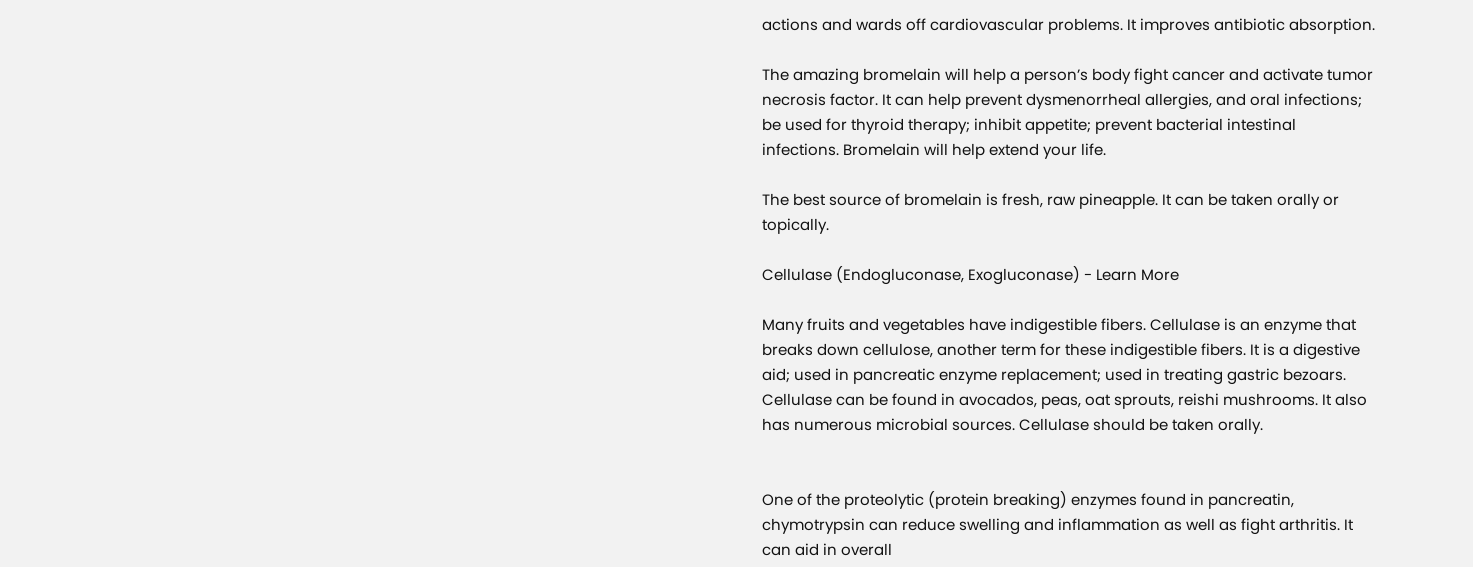actions and wards off cardiovascular problems. It improves antibiotic absorption.

The amazing bromelain will help a person’s body fight cancer and activate tumor necrosis factor. It can help prevent dysmenorrheal allergies, and oral infections; be used for thyroid therapy; inhibit appetite; prevent bacterial intestinal infections. Bromelain will help extend your life.

The best source of bromelain is fresh, raw pineapple. It can be taken orally or topically.

Cellulase (Endogluconase, Exogluconase) - Learn More

Many fruits and vegetables have indigestible fibers. Cellulase is an enzyme that breaks down cellulose, another term for these indigestible fibers. It is a digestive aid; used in pancreatic enzyme replacement; used in treating gastric bezoars. Cellulase can be found in avocados, peas, oat sprouts, reishi mushrooms. It also has numerous microbial sources. Cellulase should be taken orally.


One of the proteolytic (protein breaking) enzymes found in pancreatin, chymotrypsin can reduce swelling and inflammation as well as fight arthritis. It can aid in overall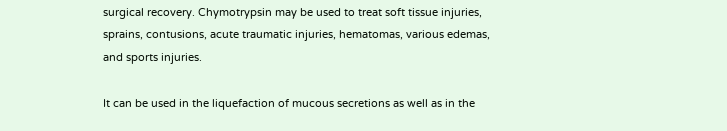surgical recovery. Chymotrypsin may be used to treat soft tissue injuries, sprains, contusions, acute traumatic injuries, hematomas, various edemas, and sports injuries.

It can be used in the liquefaction of mucous secretions as well as in the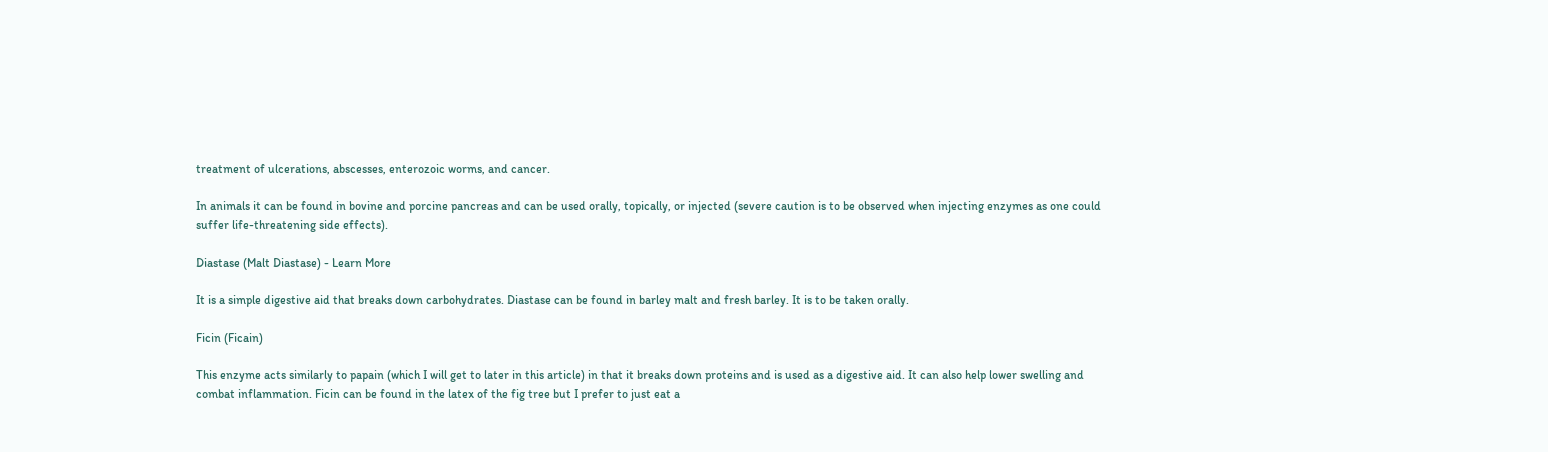treatment of ulcerations, abscesses, enterozoic worms, and cancer.

In animals it can be found in bovine and porcine pancreas and can be used orally, topically, or injected (severe caution is to be observed when injecting enzymes as one could suffer life-threatening side effects).

Diastase (Malt Diastase) - Learn More

It is a simple digestive aid that breaks down carbohydrates. Diastase can be found in barley malt and fresh barley. It is to be taken orally.

Ficin (Ficain)

This enzyme acts similarly to papain (which I will get to later in this article) in that it breaks down proteins and is used as a digestive aid. It can also help lower swelling and combat inflammation. Ficin can be found in the latex of the fig tree but I prefer to just eat a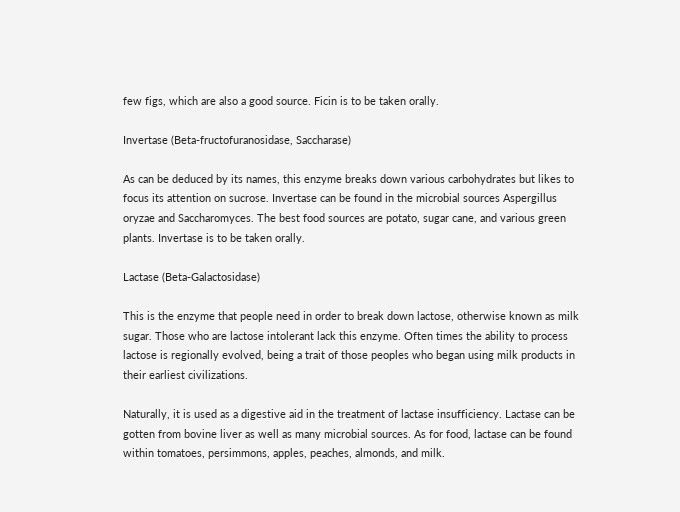few figs, which are also a good source. Ficin is to be taken orally.

Invertase (Beta-fructofuranosidase, Saccharase)

As can be deduced by its names, this enzyme breaks down various carbohydrates but likes to focus its attention on sucrose. Invertase can be found in the microbial sources Aspergillus oryzae and Saccharomyces. The best food sources are potato, sugar cane, and various green plants. Invertase is to be taken orally.

Lactase (Beta-Galactosidase)

This is the enzyme that people need in order to break down lactose, otherwise known as milk sugar. Those who are lactose intolerant lack this enzyme. Often times the ability to process lactose is regionally evolved, being a trait of those peoples who began using milk products in their earliest civilizations.

Naturally, it is used as a digestive aid in the treatment of lactase insufficiency. Lactase can be gotten from bovine liver as well as many microbial sources. As for food, lactase can be found within tomatoes, persimmons, apples, peaches, almonds, and milk.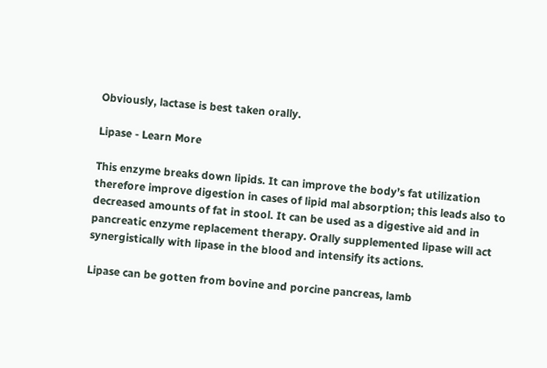Obviously, lactase is best taken orally.

Lipase - Learn More

This enzyme breaks down lipids. It can improve the body’s fat utilization therefore improve digestion in cases of lipid mal absorption; this leads also to decreased amounts of fat in stool. It can be used as a digestive aid and in pancreatic enzyme replacement therapy. Orally supplemented lipase will act synergistically with lipase in the blood and intensify its actions.

Lipase can be gotten from bovine and porcine pancreas, lamb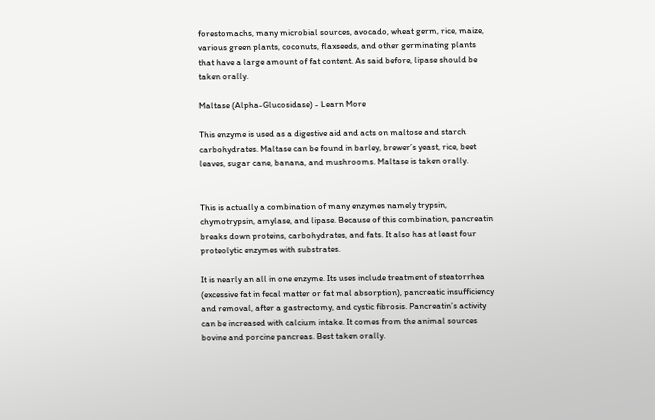forestomachs, many microbial sources, avocado, wheat germ, rice, maize, various green plants, coconuts, flaxseeds, and other germinating plants that have a large amount of fat content. As said before, lipase should be taken orally.

Maltase (Alpha-Glucosidase) - Learn More

This enzyme is used as a digestive aid and acts on maltose and starch carbohydrates. Maltase can be found in barley, brewer’s yeast, rice, beet leaves, sugar cane, banana, and mushrooms. Maltase is taken orally.


This is actually a combination of many enzymes namely trypsin, chymotrypsin, amylase, and lipase. Because of this combination, pancreatin breaks down proteins, carbohydrates, and fats. It also has at least four proteolytic enzymes with substrates.

It is nearly an all in one enzyme. Its uses include treatment of steatorrhea (excessive fat in fecal matter or fat mal absorption), pancreatic insufficiency and removal, after a gastrectomy, and cystic fibrosis. Pancreatin’s activity can be increased with calcium intake. It comes from the animal sources bovine and porcine pancreas. Best taken orally.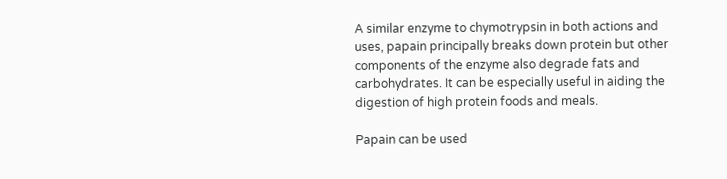A similar enzyme to chymotrypsin in both actions and uses, papain principally breaks down protein but other components of the enzyme also degrade fats and carbohydrates. It can be especially useful in aiding the digestion of high protein foods and meals.

Papain can be used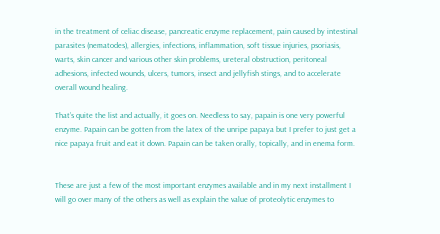in the treatment of celiac disease, pancreatic enzyme replacement, pain caused by intestinal parasites (nematodes), allergies, infections, inflammation, soft tissue injuries, psoriasis, warts, skin cancer and various other skin problems, ureteral obstruction, peritoneal adhesions, infected wounds, ulcers, tumors, insect and jellyfish stings, and to accelerate overall wound healing.

That’s quite the list and actually, it goes on. Needless to say, papain is one very powerful enzyme. Papain can be gotten from the latex of the unripe papaya but I prefer to just get a nice papaya fruit and eat it down. Papain can be taken orally, topically, and in enema form.


These are just a few of the most important enzymes available and in my next installment I will go over many of the others as well as explain the value of proteolytic enzymes to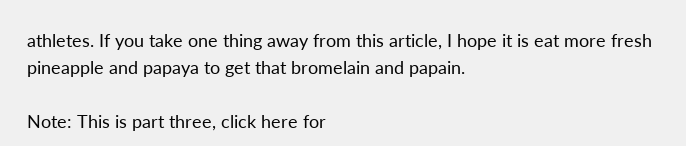athletes. If you take one thing away from this article, I hope it is eat more fresh pineapple and papaya to get that bromelain and papain.

Note: This is part three, click here for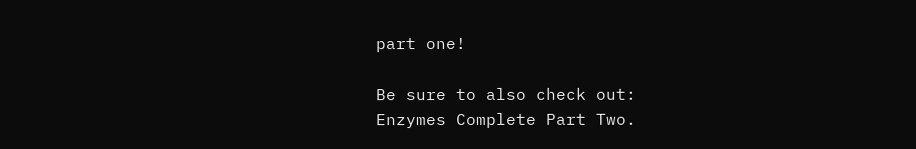part one!

Be sure to also check out:
Enzymes Complete Part Two.